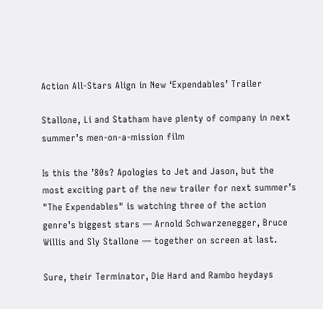Action All-Stars Align in New ‘Expendables’ Trailer

Stallone, Li and Statham have plenty of company in next summer’s men-on-a-mission film

Is this the ’80s? Apologies to Jet and Jason, but the most exciting part of the new trailer for next summer’s "The Expendables" is watching three of the action genre’s biggest stars — Arnold Schwarzenegger, Bruce Willis and Sly Stallone — together on screen at last.

Sure, their Terminator, Die Hard and Rambo heydays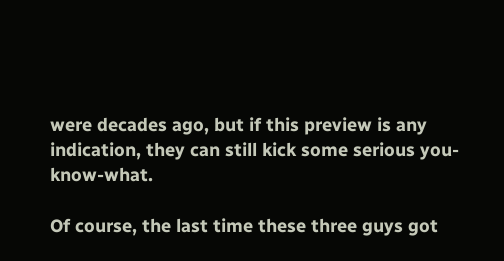were decades ago, but if this preview is any indication, they can still kick some serious you-know-what.

Of course, the last time these three guys got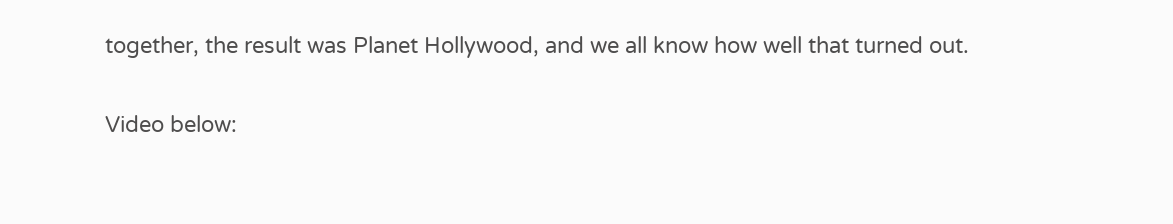together, the result was Planet Hollywood, and we all know how well that turned out.

Video below: